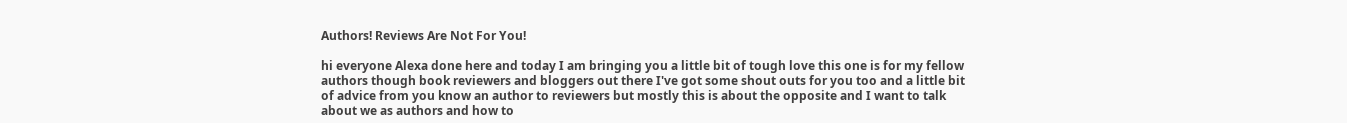Authors! Reviews Are Not For You!

hi everyone Alexa done here and today I am bringing you a little bit of tough love this one is for my fellow authors though book reviewers and bloggers out there I've got some shout outs for you too and a little bit of advice from you know an author to reviewers but mostly this is about the opposite and I want to talk about we as authors and how to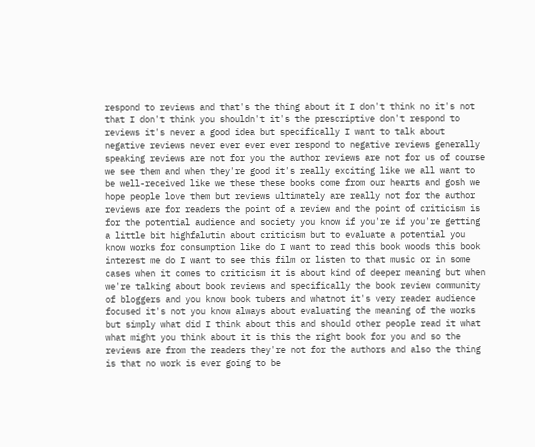respond to reviews and that's the thing about it I don't think no it's not that I don't think you shouldn't it's the prescriptive don't respond to reviews it's never a good idea but specifically I want to talk about negative reviews never ever ever ever respond to negative reviews generally speaking reviews are not for you the author reviews are not for us of course we see them and when they're good it's really exciting like we all want to be well-received like we these these books come from our hearts and gosh we hope people love them but reviews ultimately are really not for the author reviews are for readers the point of a review and the point of criticism is for the potential audience and society you know if you're if you're getting a little bit highfalutin about criticism but to evaluate a potential you know works for consumption like do I want to read this book woods this book interest me do I want to see this film or listen to that music or in some cases when it comes to criticism it is about kind of deeper meaning but when we're talking about book reviews and specifically the book review community of bloggers and you know book tubers and whatnot it's very reader audience focused it's not you know always about evaluating the meaning of the works but simply what did I think about this and should other people read it what what might you think about it is this the right book for you and so the reviews are from the readers they're not for the authors and also the thing is that no work is ever going to be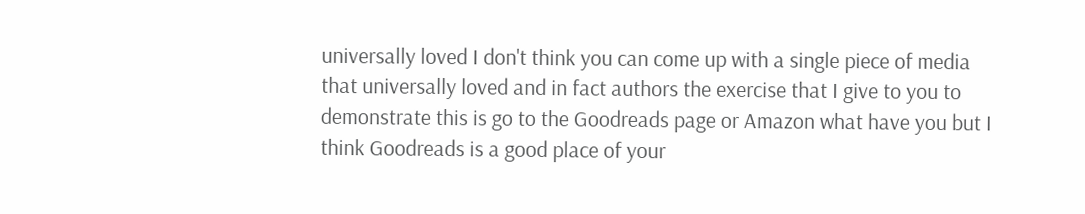universally loved I don't think you can come up with a single piece of media that universally loved and in fact authors the exercise that I give to you to demonstrate this is go to the Goodreads page or Amazon what have you but I think Goodreads is a good place of your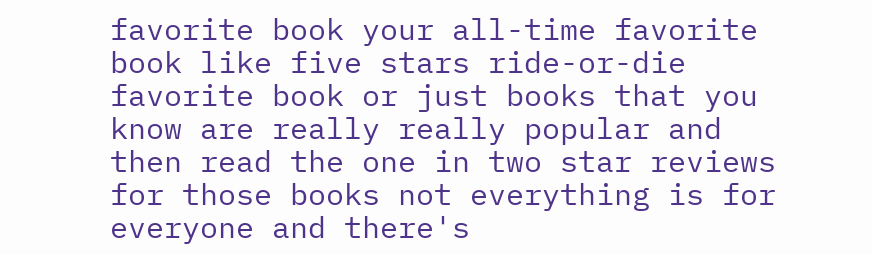favorite book your all-time favorite book like five stars ride-or-die favorite book or just books that you know are really really popular and then read the one in two star reviews for those books not everything is for everyone and there's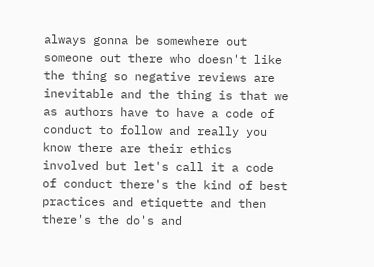always gonna be somewhere out someone out there who doesn't like the thing so negative reviews are inevitable and the thing is that we as authors have to have a code of conduct to follow and really you know there are their ethics involved but let's call it a code of conduct there's the kind of best practices and etiquette and then there's the do's and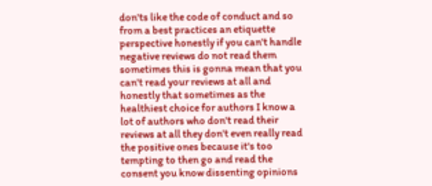don'ts like the code of conduct and so from a best practices an etiquette perspective honestly if you can't handle negative reviews do not read them sometimes this is gonna mean that you can't read your reviews at all and honestly that sometimes as the healthiest choice for authors I know a lot of authors who don't read their reviews at all they don't even really read the positive ones because it's too tempting to then go and read the consent you know dissenting opinions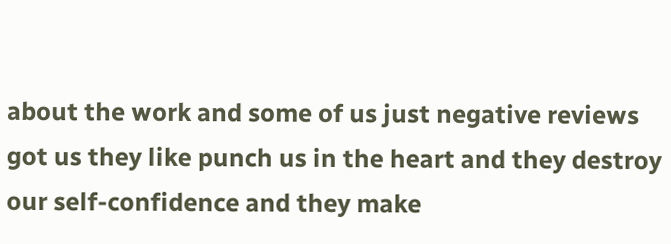about the work and some of us just negative reviews got us they like punch us in the heart and they destroy our self-confidence and they make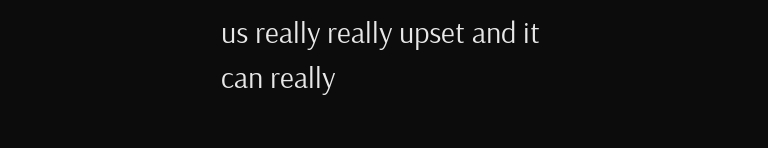us really really upset and it can really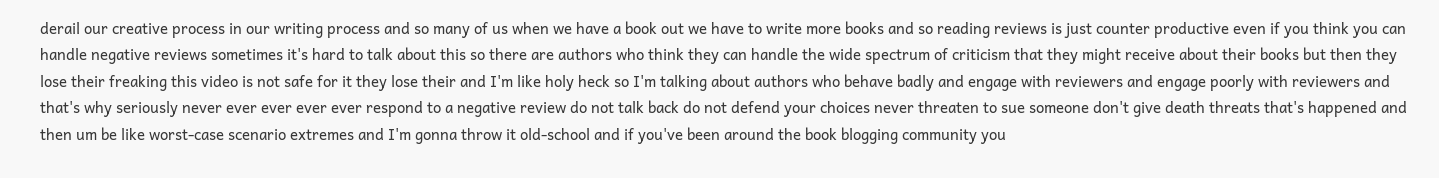derail our creative process in our writing process and so many of us when we have a book out we have to write more books and so reading reviews is just counter productive even if you think you can handle negative reviews sometimes it's hard to talk about this so there are authors who think they can handle the wide spectrum of criticism that they might receive about their books but then they lose their freaking this video is not safe for it they lose their and I'm like holy heck so I'm talking about authors who behave badly and engage with reviewers and engage poorly with reviewers and that's why seriously never ever ever ever ever respond to a negative review do not talk back do not defend your choices never threaten to sue someone don't give death threats that's happened and then um be like worst-case scenario extremes and I'm gonna throw it old-school and if you've been around the book blogging community you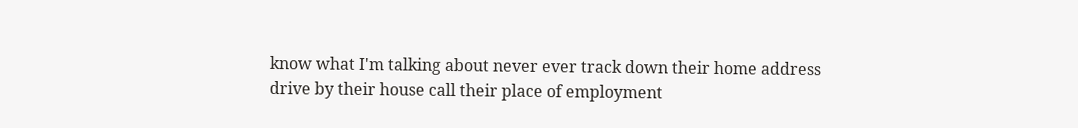know what I'm talking about never ever track down their home address drive by their house call their place of employment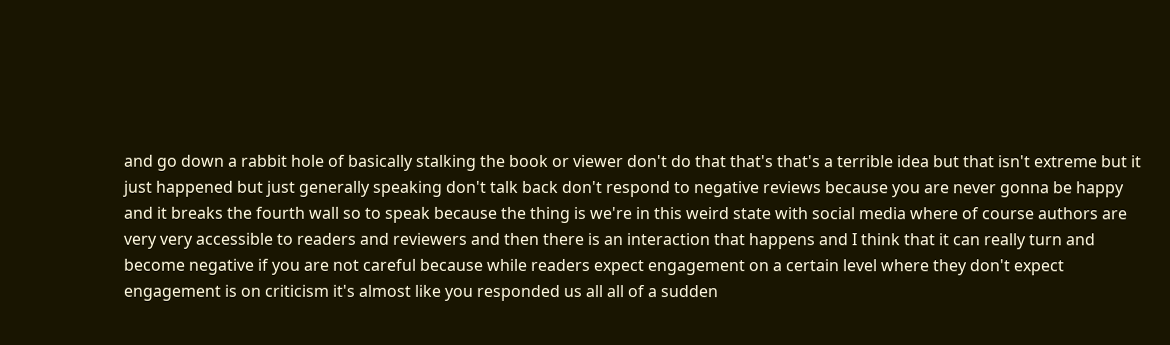and go down a rabbit hole of basically stalking the book or viewer don't do that that's that's a terrible idea but that isn't extreme but it just happened but just generally speaking don't talk back don't respond to negative reviews because you are never gonna be happy and it breaks the fourth wall so to speak because the thing is we're in this weird state with social media where of course authors are very very accessible to readers and reviewers and then there is an interaction that happens and I think that it can really turn and become negative if you are not careful because while readers expect engagement on a certain level where they don't expect engagement is on criticism it's almost like you responded us all all of a sudden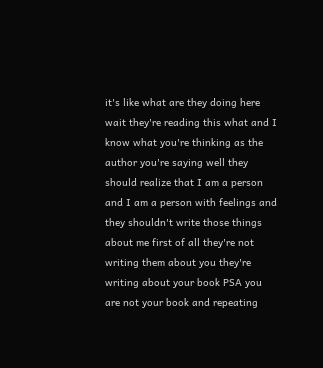it's like what are they doing here wait they're reading this what and I know what you're thinking as the author you're saying well they should realize that I am a person and I am a person with feelings and they shouldn't write those things about me first of all they're not writing them about you they're writing about your book PSA you are not your book and repeating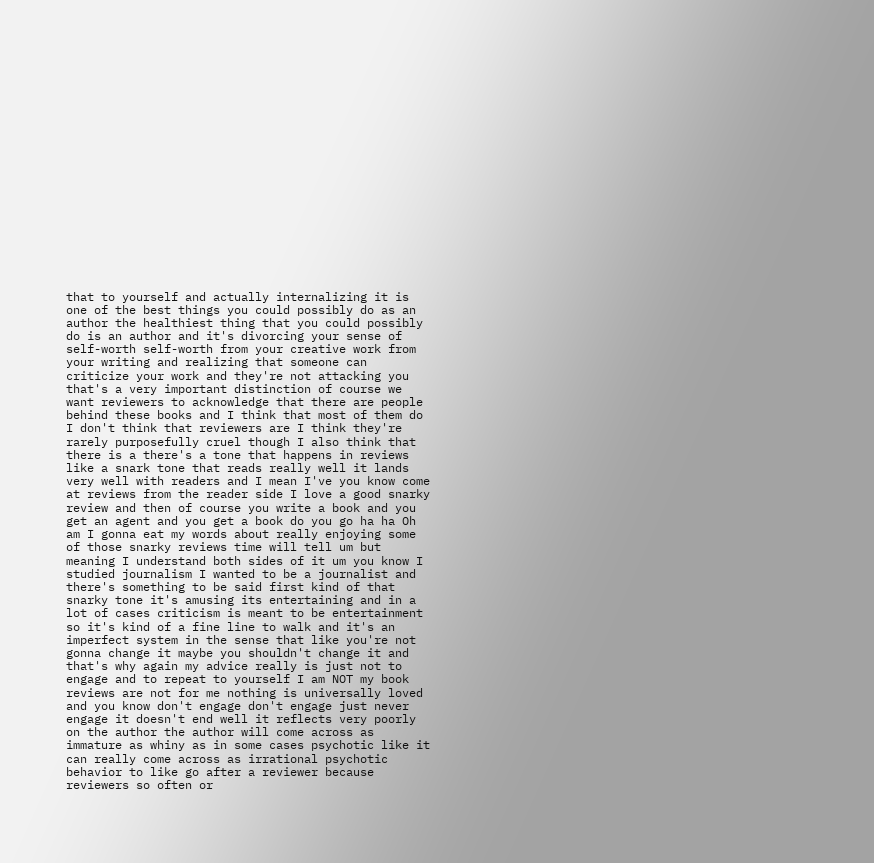that to yourself and actually internalizing it is one of the best things you could possibly do as an author the healthiest thing that you could possibly do is an author and it's divorcing your sense of self-worth self-worth from your creative work from your writing and realizing that someone can criticize your work and they're not attacking you that's a very important distinction of course we want reviewers to acknowledge that there are people behind these books and I think that most of them do I don't think that reviewers are I think they're rarely purposefully cruel though I also think that there is a there's a tone that happens in reviews like a snark tone that reads really well it lands very well with readers and I mean I've you know come at reviews from the reader side I love a good snarky review and then of course you write a book and you get an agent and you get a book do you go ha ha Oh am I gonna eat my words about really enjoying some of those snarky reviews time will tell um but meaning I understand both sides of it um you know I studied journalism I wanted to be a journalist and there's something to be said first kind of that snarky tone it's amusing its entertaining and in a lot of cases criticism is meant to be entertainment so it's kind of a fine line to walk and it's an imperfect system in the sense that like you're not gonna change it maybe you shouldn't change it and that's why again my advice really is just not to engage and to repeat to yourself I am NOT my book reviews are not for me nothing is universally loved and you know don't engage don't engage just never engage it doesn't end well it reflects very poorly on the author the author will come across as immature as whiny as in some cases psychotic like it can really come across as irrational psychotic behavior to like go after a reviewer because reviewers so often or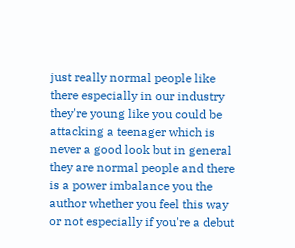just really normal people like there especially in our industry they're young like you could be attacking a teenager which is never a good look but in general they are normal people and there is a power imbalance you the author whether you feel this way or not especially if you're a debut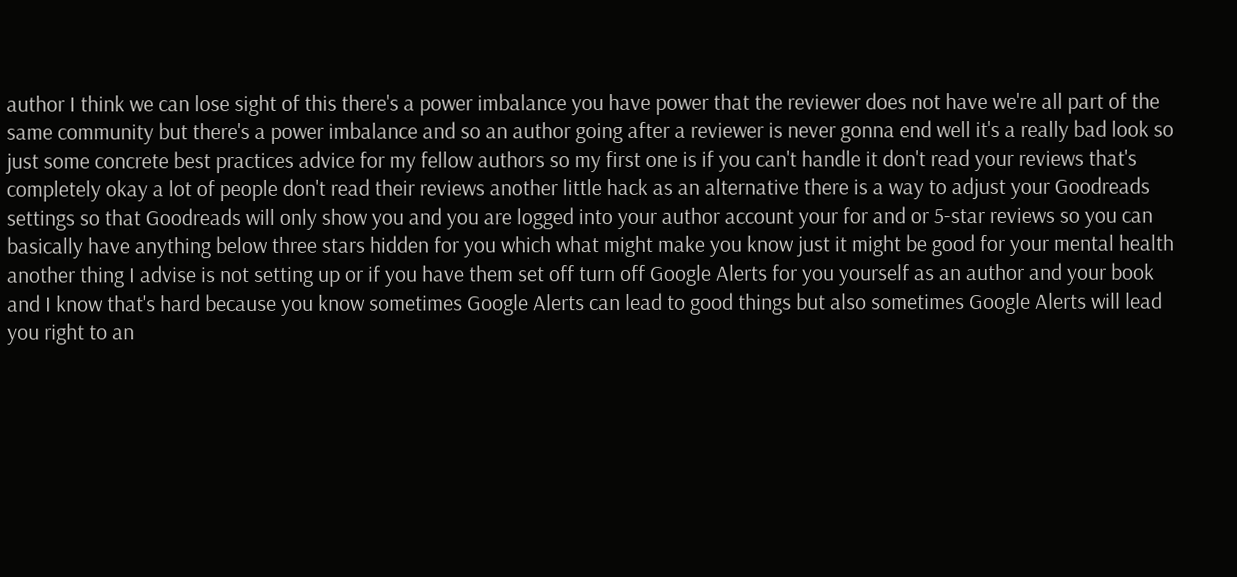author I think we can lose sight of this there's a power imbalance you have power that the reviewer does not have we're all part of the same community but there's a power imbalance and so an author going after a reviewer is never gonna end well it's a really bad look so just some concrete best practices advice for my fellow authors so my first one is if you can't handle it don't read your reviews that's completely okay a lot of people don't read their reviews another little hack as an alternative there is a way to adjust your Goodreads settings so that Goodreads will only show you and you are logged into your author account your for and or 5-star reviews so you can basically have anything below three stars hidden for you which what might make you know just it might be good for your mental health another thing I advise is not setting up or if you have them set off turn off Google Alerts for you yourself as an author and your book and I know that's hard because you know sometimes Google Alerts can lead to good things but also sometimes Google Alerts will lead you right to an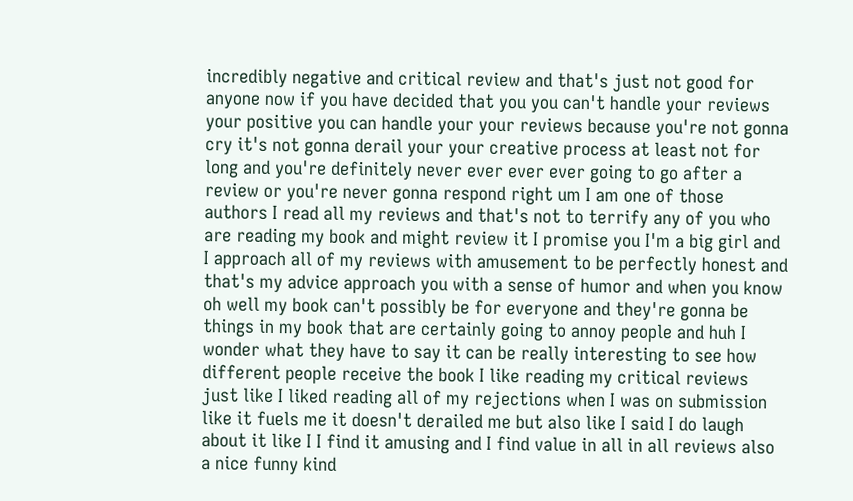incredibly negative and critical review and that's just not good for anyone now if you have decided that you you can't handle your reviews your positive you can handle your your reviews because you're not gonna cry it's not gonna derail your your creative process at least not for long and you're definitely never ever ever ever going to go after a review or you're never gonna respond right um I am one of those authors I read all my reviews and that's not to terrify any of you who are reading my book and might review it I promise you I'm a big girl and I approach all of my reviews with amusement to be perfectly honest and that's my advice approach you with a sense of humor and when you know oh well my book can't possibly be for everyone and they're gonna be things in my book that are certainly going to annoy people and huh I wonder what they have to say it can be really interesting to see how different people receive the book I like reading my critical reviews just like I liked reading all of my rejections when I was on submission like it fuels me it doesn't derailed me but also like I said I do laugh about it like I I find it amusing and I find value in all in all reviews also a nice funny kind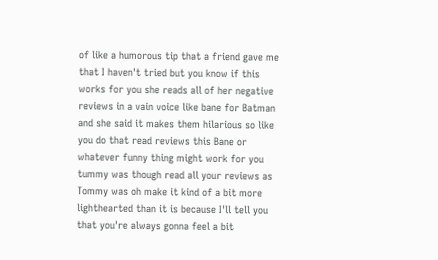of like a humorous tip that a friend gave me that I haven't tried but you know if this works for you she reads all of her negative reviews in a vain voice like bane for Batman and she said it makes them hilarious so like you do that read reviews this Bane or whatever funny thing might work for you tummy was though read all your reviews as Tommy was oh make it kind of a bit more lighthearted than it is because I'll tell you that you're always gonna feel a bit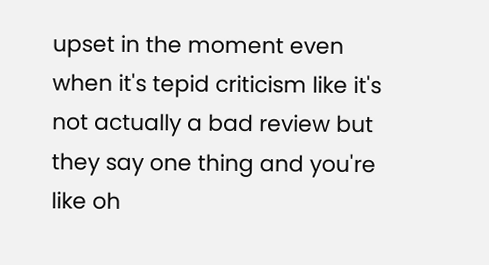upset in the moment even when it's tepid criticism like it's not actually a bad review but they say one thing and you're like oh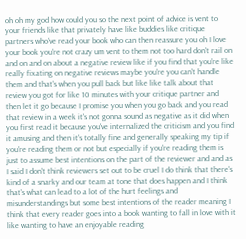oh oh my god how could you so the next point of advice is vent to your friends like that privately have like buddies like critique partners who've read your book who can then reassure you oh I love your book you're not crazy um vent to them not too hard don't rail on and on and on about a negative review like if you find that you're like really fixating on negative reviews maybe you're you can't handle them and that's when you pull back but like like talk about that review you got for like 10 minutes with your critique partner and then let it go because I promise you when you go back and you read that review in a week it's not gonna sound as negative as it did when you first read it because you've internalized the criticism and you find it amusing and then it's totally fine and generally speaking my tip if you're reading them or not but especially if you're reading them is just to assume best intentions on the part of the reviewer and and as I said I don't think reviewers set out to be cruel I do think that there's kind of a snarky and our team at tone that does happen and I think that's what can lead to a lot of the hurt feelings and misunderstandings but some best intentions of the reader meaning I think that every reader goes into a book wanting to fall in love with it like wanting to have an enjoyable reading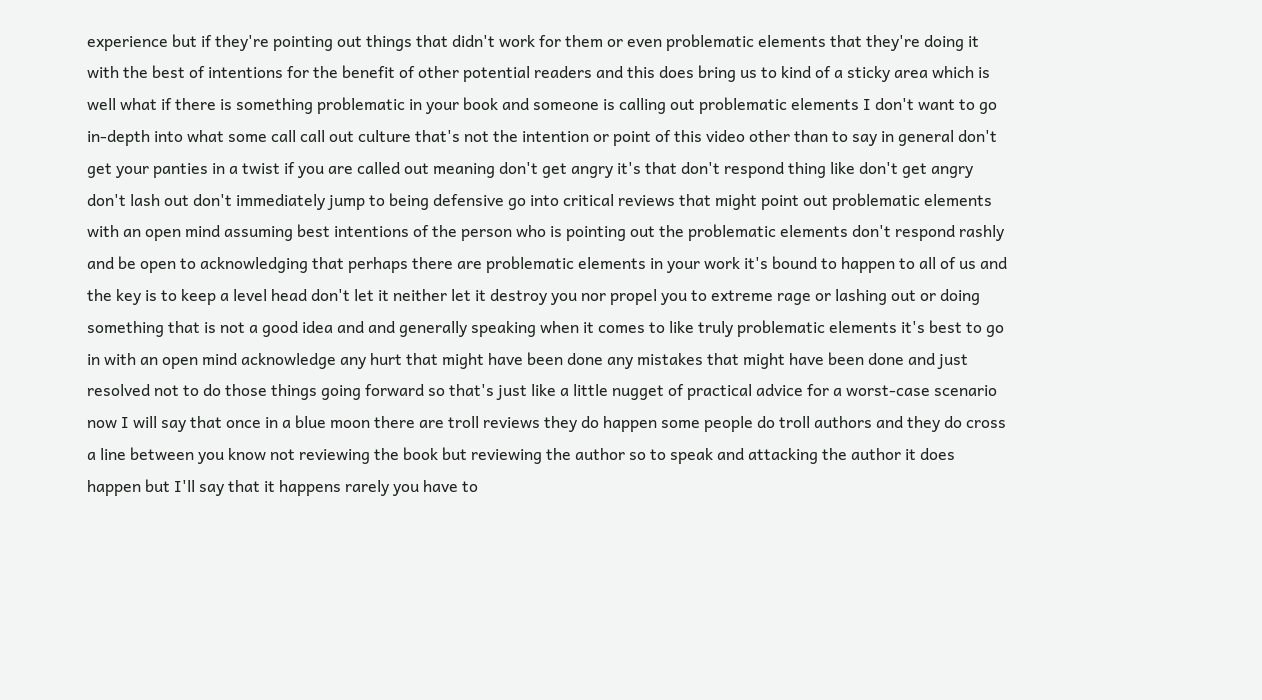experience but if they're pointing out things that didn't work for them or even problematic elements that they're doing it with the best of intentions for the benefit of other potential readers and this does bring us to kind of a sticky area which is well what if there is something problematic in your book and someone is calling out problematic elements I don't want to go in-depth into what some call call out culture that's not the intention or point of this video other than to say in general don't get your panties in a twist if you are called out meaning don't get angry it's that don't respond thing like don't get angry don't lash out don't immediately jump to being defensive go into critical reviews that might point out problematic elements with an open mind assuming best intentions of the person who is pointing out the problematic elements don't respond rashly and be open to acknowledging that perhaps there are problematic elements in your work it's bound to happen to all of us and the key is to keep a level head don't let it neither let it destroy you nor propel you to extreme rage or lashing out or doing something that is not a good idea and and generally speaking when it comes to like truly problematic elements it's best to go in with an open mind acknowledge any hurt that might have been done any mistakes that might have been done and just resolved not to do those things going forward so that's just like a little nugget of practical advice for a worst-case scenario now I will say that once in a blue moon there are troll reviews they do happen some people do troll authors and they do cross a line between you know not reviewing the book but reviewing the author so to speak and attacking the author it does happen but I'll say that it happens rarely you have to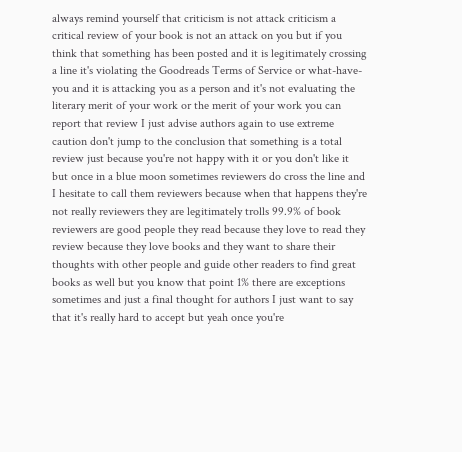always remind yourself that criticism is not attack criticism a critical review of your book is not an attack on you but if you think that something has been posted and it is legitimately crossing a line it's violating the Goodreads Terms of Service or what-have-you and it is attacking you as a person and it's not evaluating the literary merit of your work or the merit of your work you can report that review I just advise authors again to use extreme caution don't jump to the conclusion that something is a total review just because you're not happy with it or you don't like it but once in a blue moon sometimes reviewers do cross the line and I hesitate to call them reviewers because when that happens they're not really reviewers they are legitimately trolls 99.9% of book reviewers are good people they read because they love to read they review because they love books and they want to share their thoughts with other people and guide other readers to find great books as well but you know that point 1% there are exceptions sometimes and just a final thought for authors I just want to say that it's really hard to accept but yeah once you're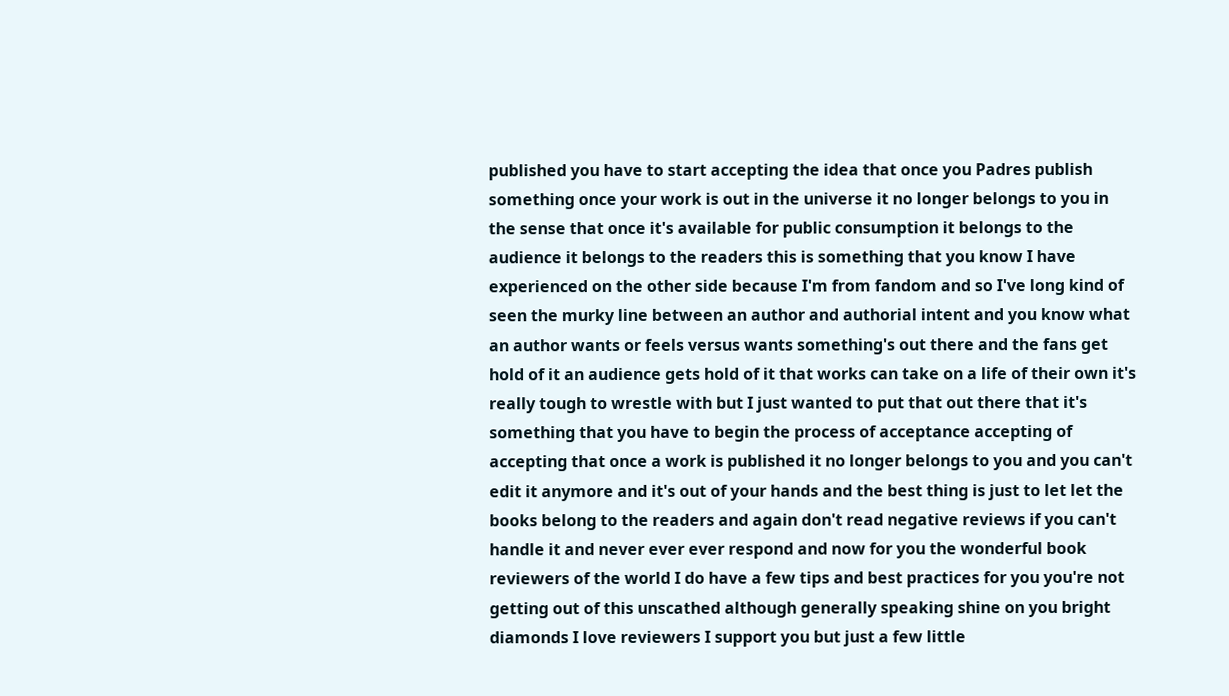published you have to start accepting the idea that once you Padres publish something once your work is out in the universe it no longer belongs to you in the sense that once it's available for public consumption it belongs to the audience it belongs to the readers this is something that you know I have experienced on the other side because I'm from fandom and so I've long kind of seen the murky line between an author and authorial intent and you know what an author wants or feels versus wants something's out there and the fans get hold of it an audience gets hold of it that works can take on a life of their own it's really tough to wrestle with but I just wanted to put that out there that it's something that you have to begin the process of acceptance accepting of accepting that once a work is published it no longer belongs to you and you can't edit it anymore and it's out of your hands and the best thing is just to let let the books belong to the readers and again don't read negative reviews if you can't handle it and never ever ever respond and now for you the wonderful book reviewers of the world I do have a few tips and best practices for you you're not getting out of this unscathed although generally speaking shine on you bright diamonds I love reviewers I support you but just a few little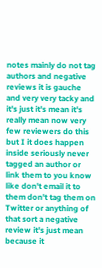notes mainly do not tag authors and negative reviews it is gauche and very very tacky and it's just it's mean it's really mean now very few reviewers do this but I it does happen inside seriously never tagged an author or link them to you know like don't email it to them don't tag them on Twitter or anything of that sort a negative review it's just mean because it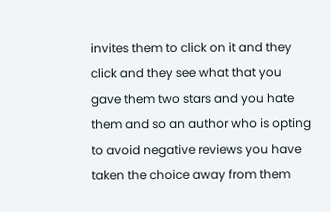invites them to click on it and they click and they see what that you gave them two stars and you hate them and so an author who is opting to avoid negative reviews you have taken the choice away from them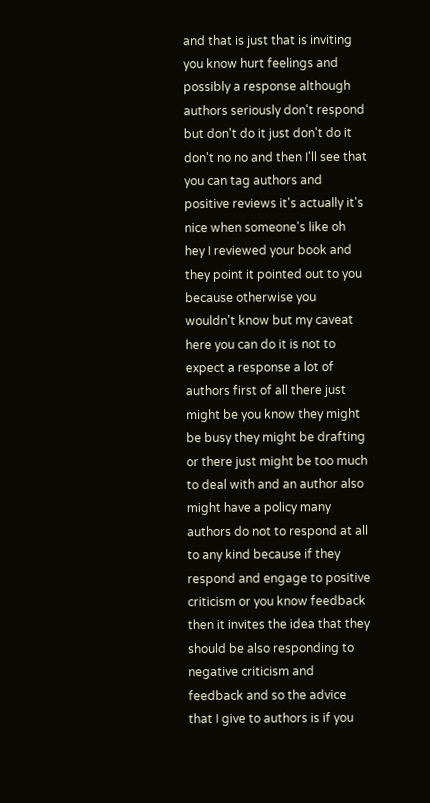and that is just that is inviting you know hurt feelings and possibly a response although authors seriously don't respond but don't do it just don't do it don't no no and then I'll see that you can tag authors and positive reviews it's actually it's nice when someone's like oh hey I reviewed your book and they point it pointed out to you because otherwise you wouldn't know but my caveat here you can do it is not to expect a response a lot of authors first of all there just might be you know they might be busy they might be drafting or there just might be too much to deal with and an author also might have a policy many authors do not to respond at all to any kind because if they respond and engage to positive criticism or you know feedback then it invites the idea that they should be also responding to negative criticism and feedback and so the advice that I give to authors is if you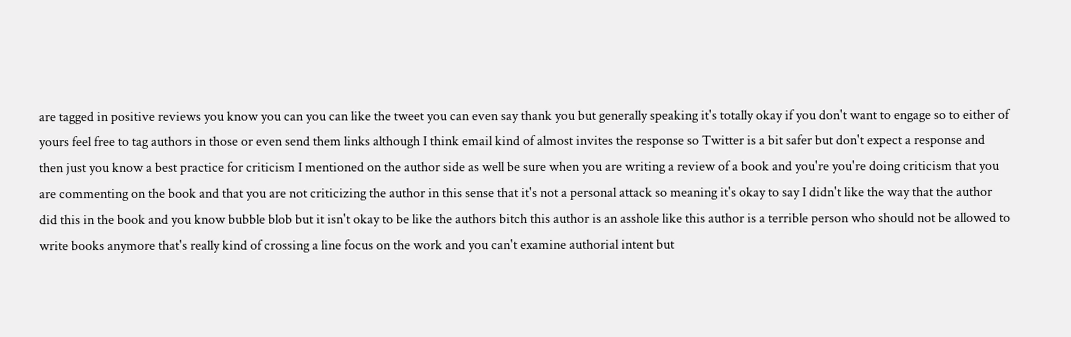are tagged in positive reviews you know you can you can like the tweet you can even say thank you but generally speaking it's totally okay if you don't want to engage so to either of yours feel free to tag authors in those or even send them links although I think email kind of almost invites the response so Twitter is a bit safer but don't expect a response and then just you know a best practice for criticism I mentioned on the author side as well be sure when you are writing a review of a book and you're you're doing criticism that you are commenting on the book and that you are not criticizing the author in this sense that it's not a personal attack so meaning it's okay to say I didn't like the way that the author did this in the book and you know bubble blob but it isn't okay to be like the authors bitch this author is an asshole like this author is a terrible person who should not be allowed to write books anymore that's really kind of crossing a line focus on the work and you can't examine authorial intent but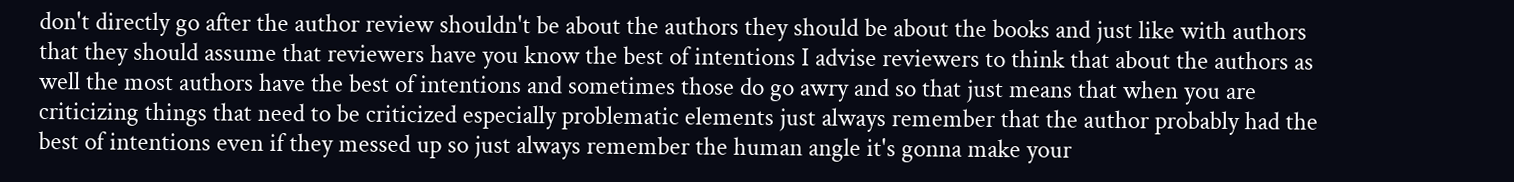don't directly go after the author review shouldn't be about the authors they should be about the books and just like with authors that they should assume that reviewers have you know the best of intentions I advise reviewers to think that about the authors as well the most authors have the best of intentions and sometimes those do go awry and so that just means that when you are criticizing things that need to be criticized especially problematic elements just always remember that the author probably had the best of intentions even if they messed up so just always remember the human angle it's gonna make your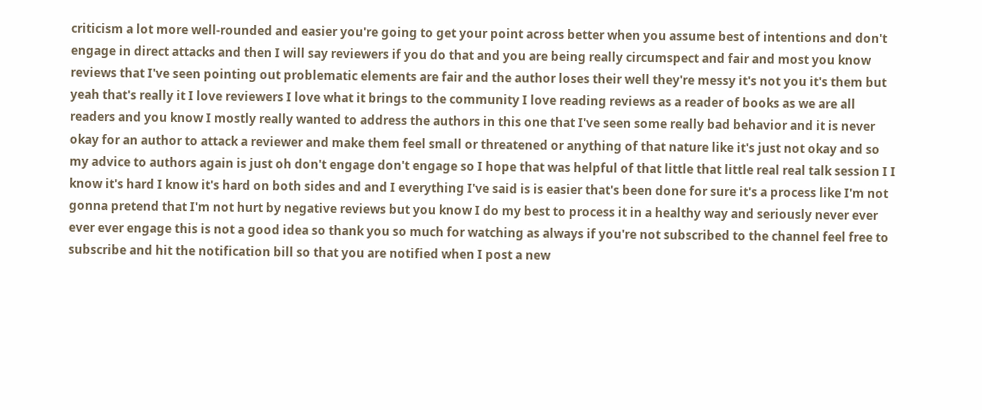criticism a lot more well-rounded and easier you're going to get your point across better when you assume best of intentions and don't engage in direct attacks and then I will say reviewers if you do that and you are being really circumspect and fair and most you know reviews that I've seen pointing out problematic elements are fair and the author loses their well they're messy it's not you it's them but yeah that's really it I love reviewers I love what it brings to the community I love reading reviews as a reader of books as we are all readers and you know I mostly really wanted to address the authors in this one that I've seen some really bad behavior and it is never okay for an author to attack a reviewer and make them feel small or threatened or anything of that nature like it's just not okay and so my advice to authors again is just oh don't engage don't engage so I hope that was helpful of that little that little real real talk session I I know it's hard I know it's hard on both sides and and I everything I've said is is easier that's been done for sure it's a process like I'm not gonna pretend that I'm not hurt by negative reviews but you know I do my best to process it in a healthy way and seriously never ever ever ever engage this is not a good idea so thank you so much for watching as always if you're not subscribed to the channel feel free to subscribe and hit the notification bill so that you are notified when I post a new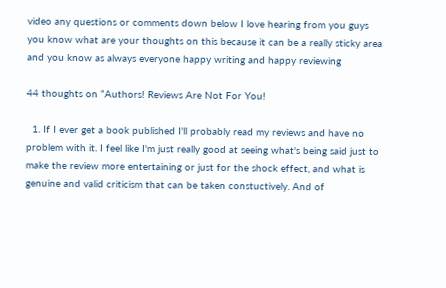video any questions or comments down below I love hearing from you guys you know what are your thoughts on this because it can be a really sticky area and you know as always everyone happy writing and happy reviewing

44 thoughts on “Authors! Reviews Are Not For You!

  1. If I ever get a book published I'll probably read my reviews and have no problem with it. I feel like I'm just really good at seeing what's being said just to make the review more entertaining or just for the shock effect, and what is genuine and valid criticism that can be taken constuctively. And of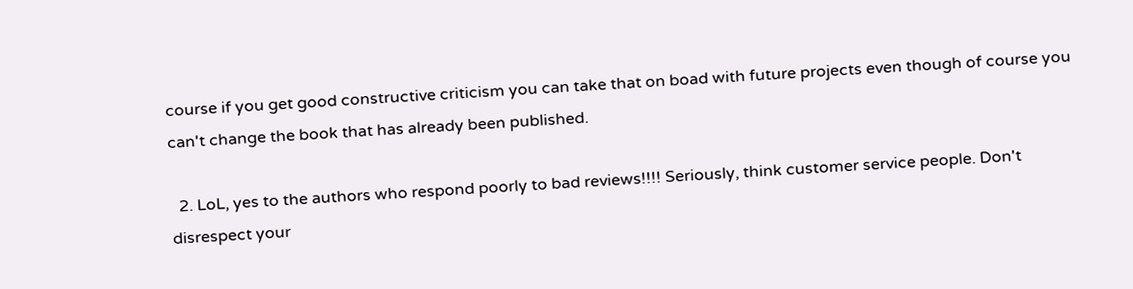course if you get good constructive criticism you can take that on boad with future projects even though of course you can't change the book that has already been published.

  2. LoL, yes to the authors who respond poorly to bad reviews!!!! Seriously, think customer service people. Don't disrespect your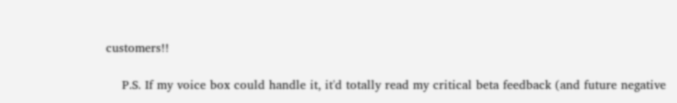customers!!

    P.S. If my voice box could handle it, it'd totally read my critical beta feedback (and future negative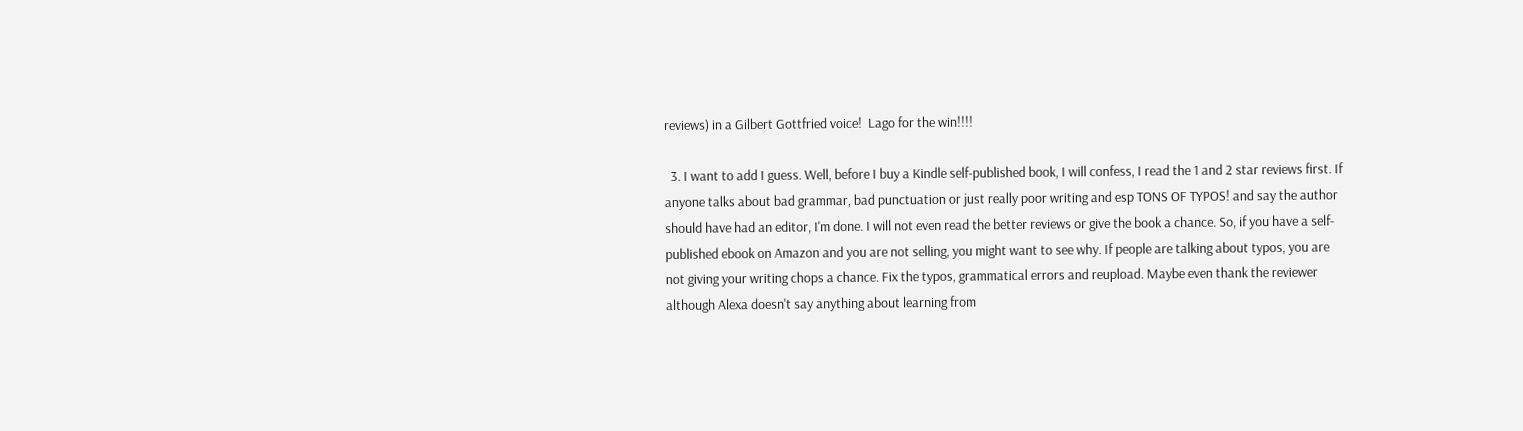reviews) in a Gilbert Gottfried voice!  Lago for the win!!!!

  3. I want to add I guess. Well, before I buy a Kindle self-published book, I will confess, I read the 1 and 2 star reviews first. If anyone talks about bad grammar, bad punctuation or just really poor writing and esp TONS OF TYPOS! and say the author should have had an editor, I'm done. I will not even read the better reviews or give the book a chance. So, if you have a self-published ebook on Amazon and you are not selling, you might want to see why. If people are talking about typos, you are not giving your writing chops a chance. Fix the typos, grammatical errors and reupload. Maybe even thank the reviewer although Alexa doesn't say anything about learning from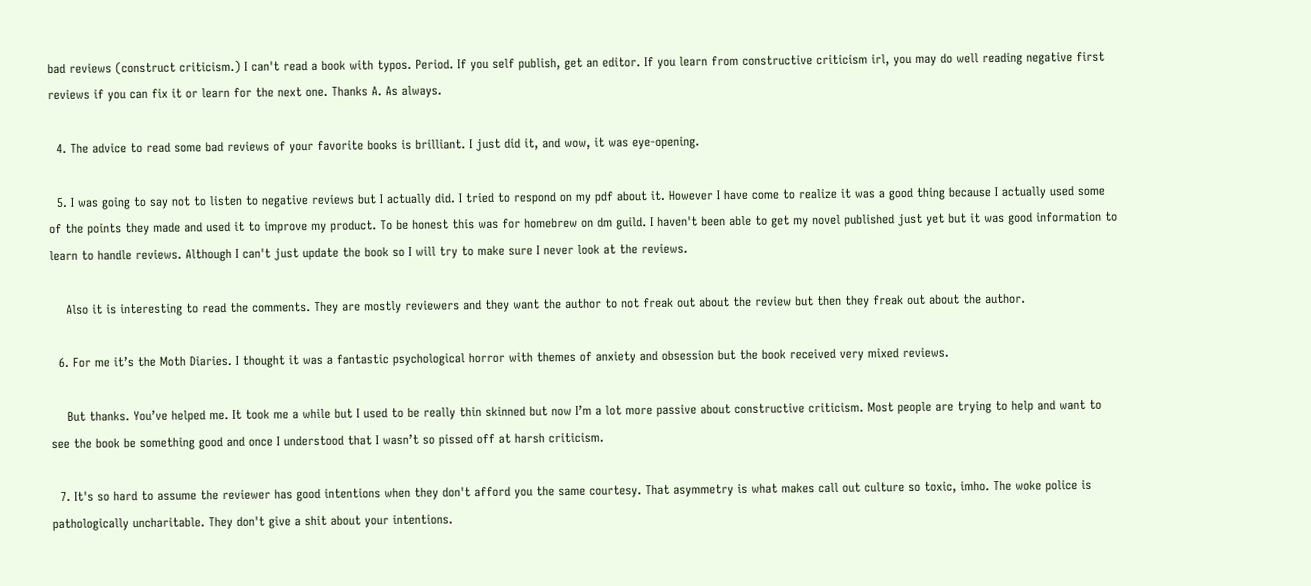bad reviews (construct criticism.) I can't read a book with typos. Period. If you self publish, get an editor. If you learn from constructive criticism irl, you may do well reading negative first reviews if you can fix it or learn for the next one. Thanks A. As always.

  4. The advice to read some bad reviews of your favorite books is brilliant. I just did it, and wow, it was eye-opening.

  5. I was going to say not to listen to negative reviews but I actually did. I tried to respond on my pdf about it. However I have come to realize it was a good thing because I actually used some of the points they made and used it to improve my product. To be honest this was for homebrew on dm guild. I haven't been able to get my novel published just yet but it was good information to learn to handle reviews. Although I can't just update the book so I will try to make sure I never look at the reviews.

    Also it is interesting to read the comments. They are mostly reviewers and they want the author to not freak out about the review but then they freak out about the author.

  6. For me it’s the Moth Diaries. I thought it was a fantastic psychological horror with themes of anxiety and obsession but the book received very mixed reviews.

    But thanks. You’ve helped me. It took me a while but I used to be really thin skinned but now I’m a lot more passive about constructive criticism. Most people are trying to help and want to see the book be something good and once I understood that I wasn’t so pissed off at harsh criticism.

  7. It's so hard to assume the reviewer has good intentions when they don't afford you the same courtesy. That asymmetry is what makes call out culture so toxic, imho. The woke police is pathologically uncharitable. They don't give a shit about your intentions.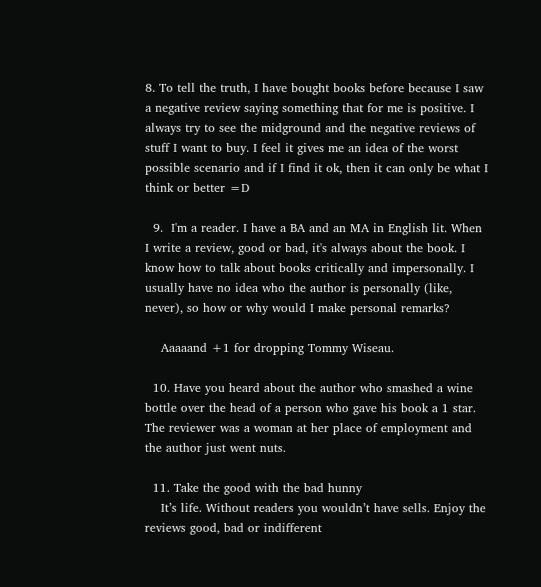8. To tell the truth, I have bought books before because I saw a negative review saying something that for me is positive. I always try to see the midground and the negative reviews of stuff I want to buy. I feel it gives me an idea of the worst possible scenario and if I find it ok, then it can only be what I think or better =D

  9.  I'm a reader. I have a BA and an MA in English lit. When I write a review, good or bad, it's always about the book. I know how to talk about books critically and impersonally. I usually have no idea who the author is personally (like, never), so how or why would I make personal remarks?

    Aaaaand +1 for dropping Tommy Wiseau.

  10. Have you heard about the author who smashed a wine bottle over the head of a person who gave his book a 1 star. The reviewer was a woman at her place of employment and the author just went nuts.

  11. Take the good with the bad hunny
    It’s life. Without readers you wouldn’t have sells. Enjoy the reviews good, bad or indifferent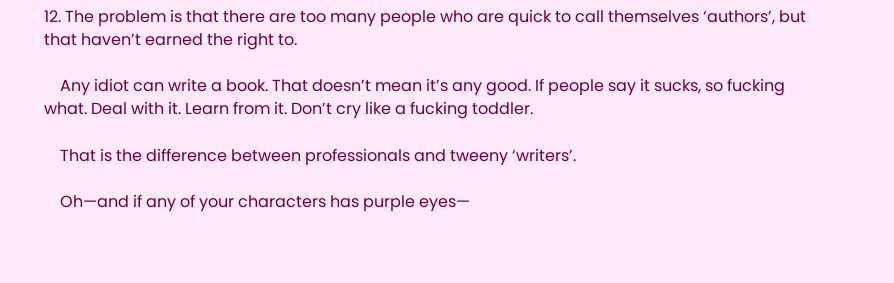12. The problem is that there are too many people who are quick to call themselves ‘authors’, but that haven’t earned the right to.

    Any idiot can write a book. That doesn’t mean it’s any good. If people say it sucks, so fucking what. Deal with it. Learn from it. Don’t cry like a fucking toddler.

    That is the difference between professionals and tweeny ‘writers’.

    Oh—and if any of your characters has purple eyes—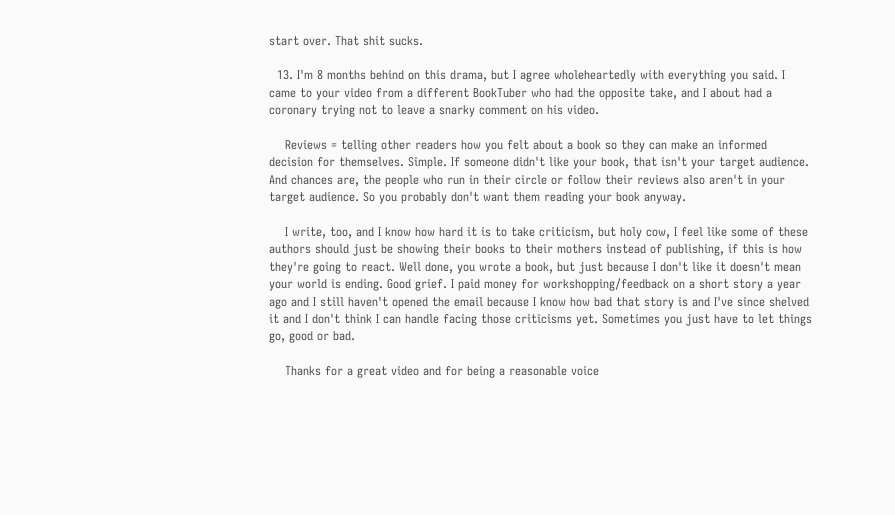start over. That shit sucks.

  13. I'm 8 months behind on this drama, but I agree wholeheartedly with everything you said. I came to your video from a different BookTuber who had the opposite take, and I about had a coronary trying not to leave a snarky comment on his video.

    Reviews = telling other readers how you felt about a book so they can make an informed decision for themselves. Simple. If someone didn't like your book, that isn't your target audience. And chances are, the people who run in their circle or follow their reviews also aren't in your target audience. So you probably don't want them reading your book anyway.

    I write, too, and I know how hard it is to take criticism, but holy cow, I feel like some of these authors should just be showing their books to their mothers instead of publishing, if this is how they're going to react. Well done, you wrote a book, but just because I don't like it doesn't mean your world is ending. Good grief. I paid money for workshopping/feedback on a short story a year ago and I still haven't opened the email because I know how bad that story is and I've since shelved it and I don't think I can handle facing those criticisms yet. Sometimes you just have to let things go, good or bad.

    Thanks for a great video and for being a reasonable voice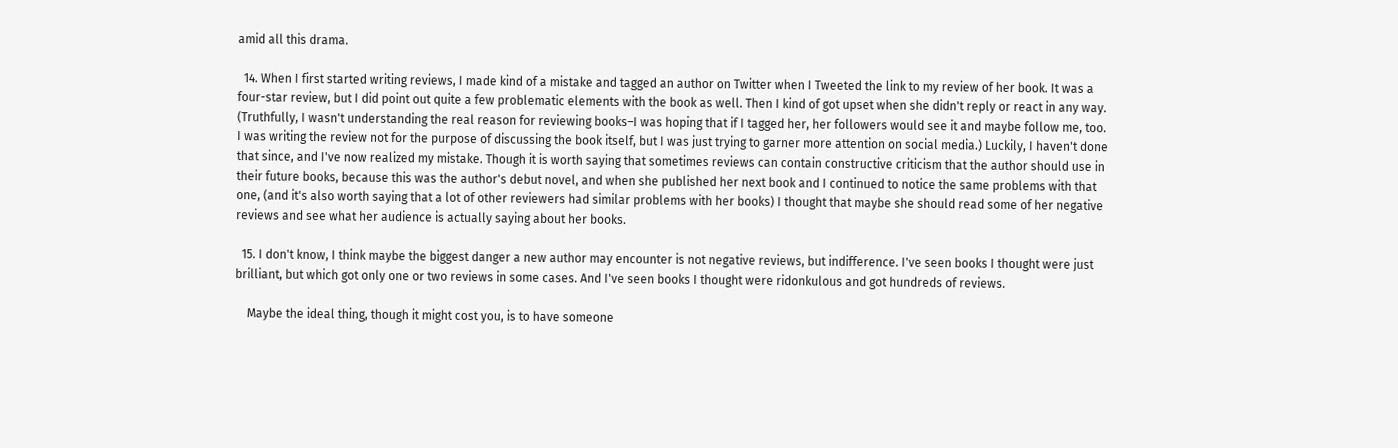amid all this drama.

  14. When I first started writing reviews, I made kind of a mistake and tagged an author on Twitter when I Tweeted the link to my review of her book. It was a four-star review, but I did point out quite a few problematic elements with the book as well. Then I kind of got upset when she didn't reply or react in any way. (Truthfully, I wasn't understanding the real reason for reviewing books–I was hoping that if I tagged her, her followers would see it and maybe follow me, too. I was writing the review not for the purpose of discussing the book itself, but I was just trying to garner more attention on social media.) Luckily, I haven't done that since, and I've now realized my mistake. Though it is worth saying that sometimes reviews can contain constructive criticism that the author should use in their future books, because this was the author's debut novel, and when she published her next book and I continued to notice the same problems with that one, (and it's also worth saying that a lot of other reviewers had similar problems with her books) I thought that maybe she should read some of her negative reviews and see what her audience is actually saying about her books.

  15. I don't know, I think maybe the biggest danger a new author may encounter is not negative reviews, but indifference. I've seen books I thought were just brilliant, but which got only one or two reviews in some cases. And I've seen books I thought were ridonkulous and got hundreds of reviews.

    Maybe the ideal thing, though it might cost you, is to have someone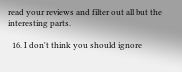read your reviews and filter out all but the interesting parts.

  16. I don't think you should ignore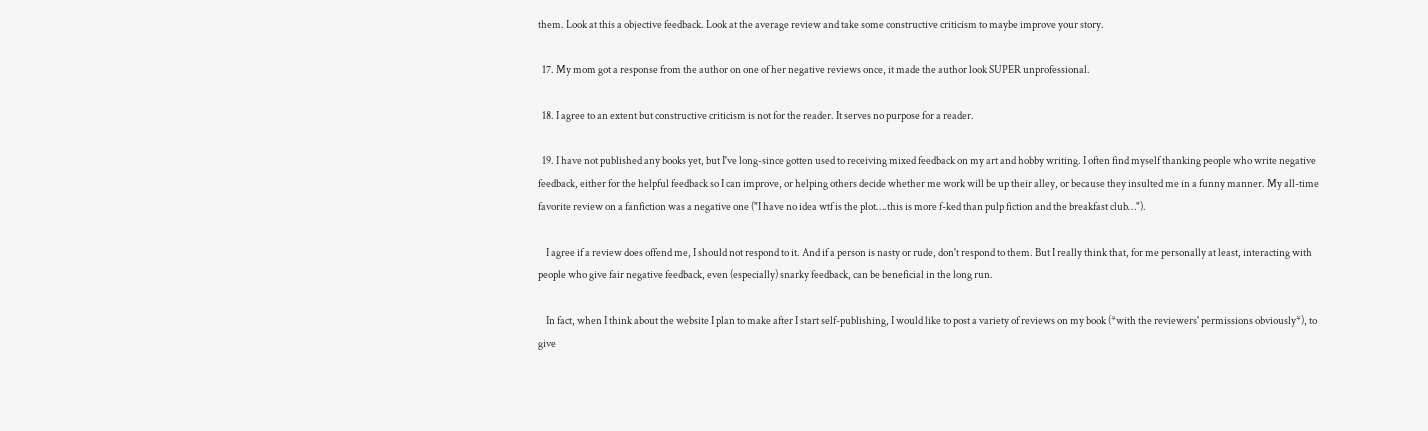them. Look at this a objective feedback. Look at the average review and take some constructive criticism to maybe improve your story.

  17. My mom got a response from the author on one of her negative reviews once, it made the author look SUPER unprofessional.

  18. I agree to an extent but constructive criticism is not for the reader. It serves no purpose for a reader.

  19. I have not published any books yet, but I've long-since gotten used to receiving mixed feedback on my art and hobby writing. I often find myself thanking people who write negative feedback, either for the helpful feedback so I can improve, or helping others decide whether me work will be up their alley, or because they insulted me in a funny manner. My all-time favorite review on a fanfiction was a negative one ("I have no idea wtf is the plot….this is more f-ked than pulp fiction and the breakfast club…").

    I agree if a review does offend me, I should not respond to it. And if a person is nasty or rude, don't respond to them. But I really think that, for me personally at least, interacting with people who give fair negative feedback, even (especially) snarky feedback, can be beneficial in the long run.

    In fact, when I think about the website I plan to make after I start self-publishing, I would like to post a variety of reviews on my book (*with the reviewers' permissions obviously*), to give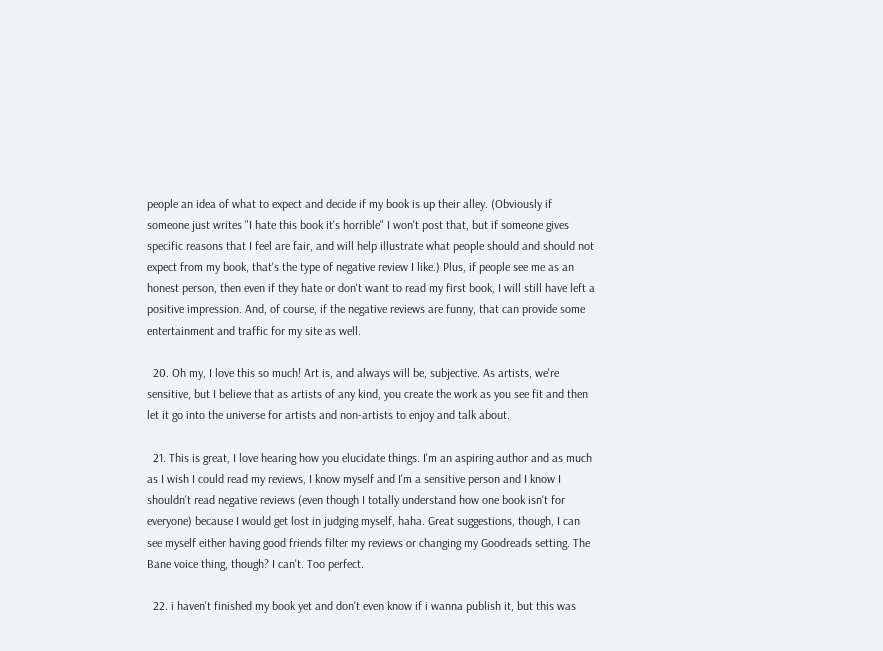people an idea of what to expect and decide if my book is up their alley. (Obviously if someone just writes "I hate this book it's horrible" I won't post that, but if someone gives specific reasons that I feel are fair, and will help illustrate what people should and should not expect from my book, that's the type of negative review I like.) Plus, if people see me as an honest person, then even if they hate or don't want to read my first book, I will still have left a positive impression. And, of course, if the negative reviews are funny, that can provide some entertainment and traffic for my site as well.

  20. Oh my, I love this so much! Art is, and always will be, subjective. As artists, we're sensitive, but I believe that as artists of any kind, you create the work as you see fit and then let it go into the universe for artists and non-artists to enjoy and talk about.

  21. This is great, I love hearing how you elucidate things. I'm an aspiring author and as much as I wish I could read my reviews, I know myself and I'm a sensitive person and I know I shouldn't read negative reviews (even though I totally understand how one book isn't for everyone) because I would get lost in judging myself, haha. Great suggestions, though, I can see myself either having good friends filter my reviews or changing my Goodreads setting. The Bane voice thing, though? I can't. Too perfect.

  22. i haven't finished my book yet and don't even know if i wanna publish it, but this was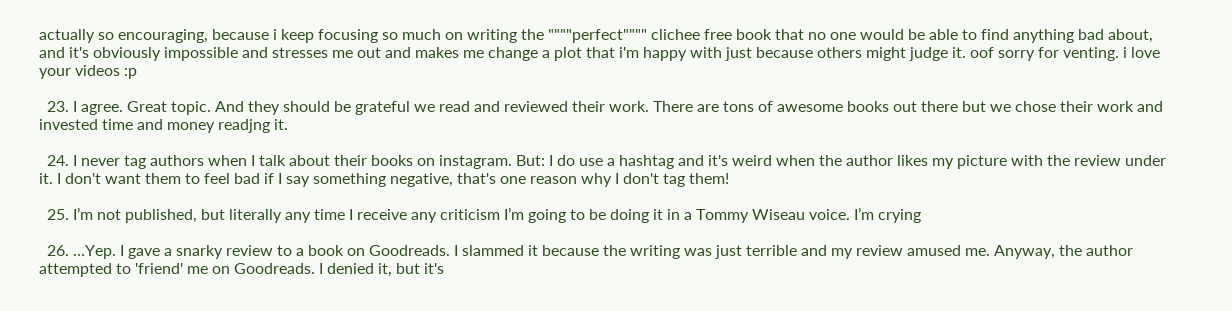actually so encouraging, because i keep focusing so much on writing the """"perfect"""" clichee free book that no one would be able to find anything bad about, and it's obviously impossible and stresses me out and makes me change a plot that i'm happy with just because others might judge it. oof sorry for venting. i love your videos :p

  23. I agree. Great topic. And they should be grateful we read and reviewed their work. There are tons of awesome books out there but we chose their work and invested time and money readjng it.

  24. I never tag authors when I talk about their books on instagram. But: I do use a hashtag and it's weird when the author likes my picture with the review under it. I don't want them to feel bad if I say something negative, that's one reason why I don't tag them!

  25. I’m not published, but literally any time I receive any criticism I’m going to be doing it in a Tommy Wiseau voice. I’m crying

  26. …Yep. I gave a snarky review to a book on Goodreads. I slammed it because the writing was just terrible and my review amused me. Anyway, the author attempted to 'friend' me on Goodreads. I denied it, but it's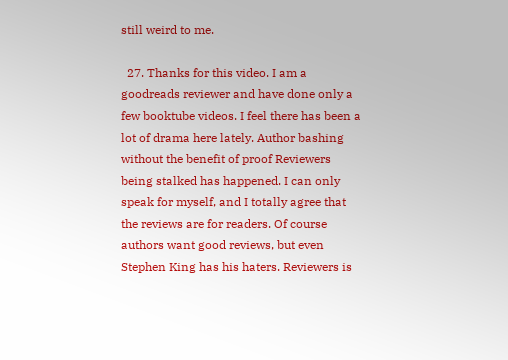still weird to me.

  27. Thanks for this video. I am a goodreads reviewer and have done only a few booktube videos. I feel there has been a lot of drama here lately. Author bashing without the benefit of proof Reviewers being stalked has happened. I can only speak for myself, and I totally agree that the reviews are for readers. Of course authors want good reviews, but even Stephen King has his haters. Reviewers is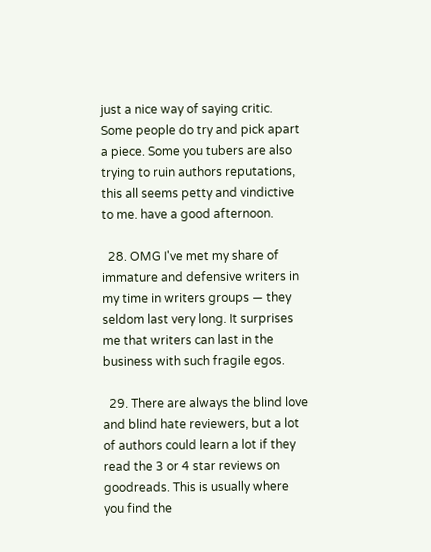just a nice way of saying critic. Some people do try and pick apart a piece. Some you tubers are also trying to ruin authors reputations, this all seems petty and vindictive to me. have a good afternoon.

  28. OMG I've met my share of immature and defensive writers in my time in writers groups — they seldom last very long. It surprises me that writers can last in the business with such fragile egos.

  29. There are always the blind love and blind hate reviewers, but a lot of authors could learn a lot if they read the 3 or 4 star reviews on goodreads. This is usually where you find the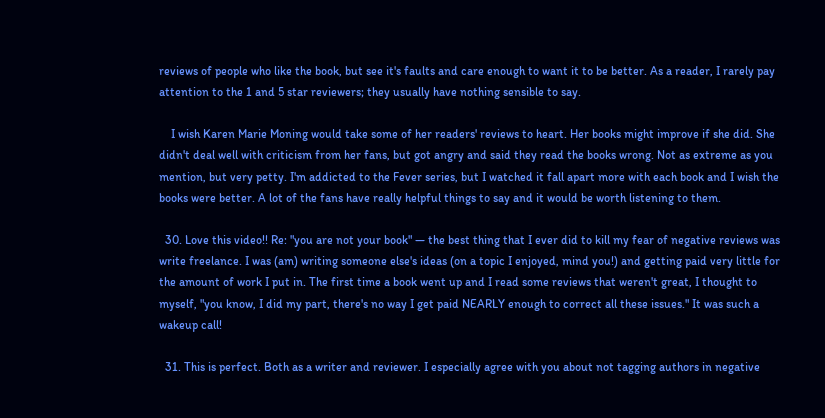reviews of people who like the book, but see it's faults and care enough to want it to be better. As a reader, I rarely pay attention to the 1 and 5 star reviewers; they usually have nothing sensible to say.

    I wish Karen Marie Moning would take some of her readers' reviews to heart. Her books might improve if she did. She didn't deal well with criticism from her fans, but got angry and said they read the books wrong. Not as extreme as you mention, but very petty. I'm addicted to the Fever series, but I watched it fall apart more with each book and I wish the books were better. A lot of the fans have really helpful things to say and it would be worth listening to them.

  30. Love this video!! Re: "you are not your book" — the best thing that I ever did to kill my fear of negative reviews was write freelance. I was (am) writing someone else's ideas (on a topic I enjoyed, mind you!) and getting paid very little for the amount of work I put in. The first time a book went up and I read some reviews that weren't great, I thought to myself, "you know, I did my part, there's no way I get paid NEARLY enough to correct all these issues." It was such a wakeup call!

  31. This is perfect. Both as a writer and reviewer. I especially agree with you about not tagging authors in negative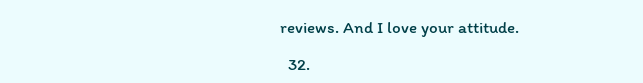reviews. And I love your attitude.

  32.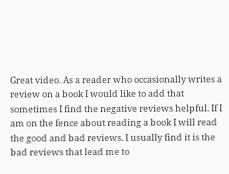Great video. As a reader who occasionally writes a review on a book I would like to add that sometimes I find the negative reviews helpful. If I am on the fence about reading a book I will read the good and bad reviews. I usually find it is the bad reviews that lead me to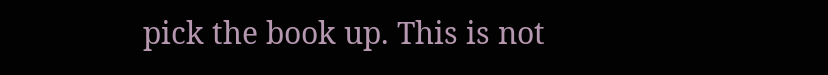pick the book up. This is not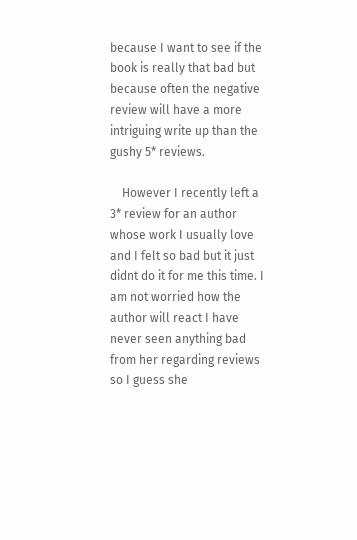because I want to see if the book is really that bad but because often the negative review will have a more intriguing write up than the gushy 5* reviews.

    However I recently left a 3* review for an author whose work I usually love and I felt so bad but it just didnt do it for me this time. I am not worried how the author will react I have never seen anything bad from her regarding reviews so I guess she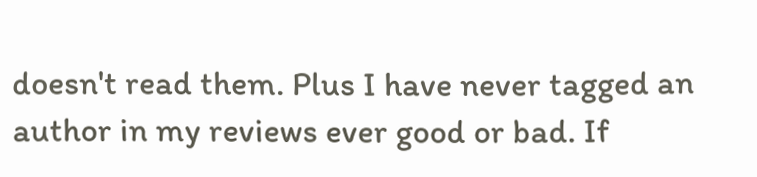doesn't read them. Plus I have never tagged an author in my reviews ever good or bad. If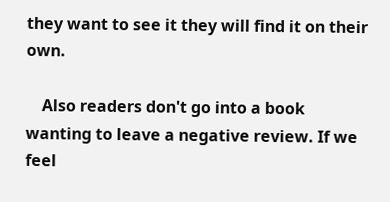they want to see it they will find it on their own.

    Also readers don't go into a book wanting to leave a negative review. If we feel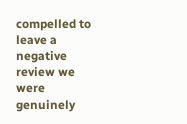compelled to leave a negative review we were genuinely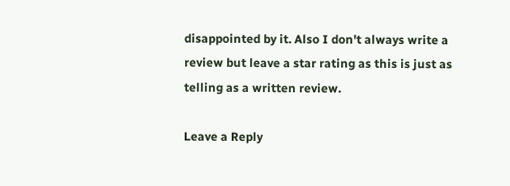disappointed by it. Also I don't always write a review but leave a star rating as this is just as telling as a written review.

Leave a Reply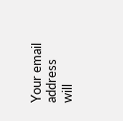Your email address will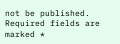not be published. Required fields are marked *